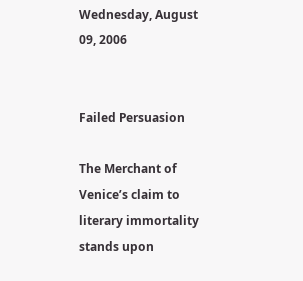Wednesday, August 09, 2006


Failed Persuasion

The Merchant of Venice’s claim to literary immortality stands upon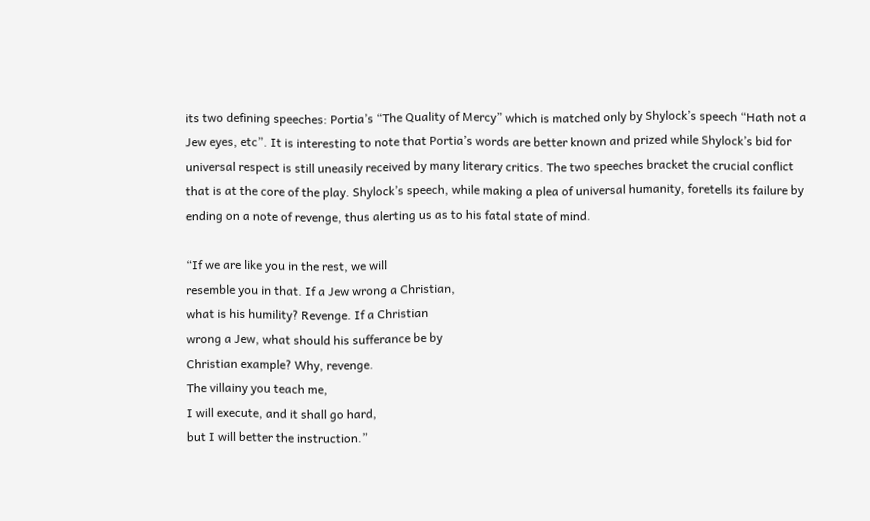its two defining speeches: Portia’s “The Quality of Mercy” which is matched only by Shylock’s speech “Hath not a Jew eyes, etc”. It is interesting to note that Portia’s words are better known and prized while Shylock’s bid for universal respect is still uneasily received by many literary critics. The two speeches bracket the crucial conflict that is at the core of the play. Shylock’s speech, while making a plea of universal humanity, foretells its failure by ending on a note of revenge, thus alerting us as to his fatal state of mind.

“If we are like you in the rest, we will
resemble you in that. If a Jew wrong a Christian,
what is his humility? Revenge. If a Christian
wrong a Jew, what should his sufferance be by
Christian example? Why, revenge.
The villainy you teach me,
I will execute, and it shall go hard,
but I will better the instruction.”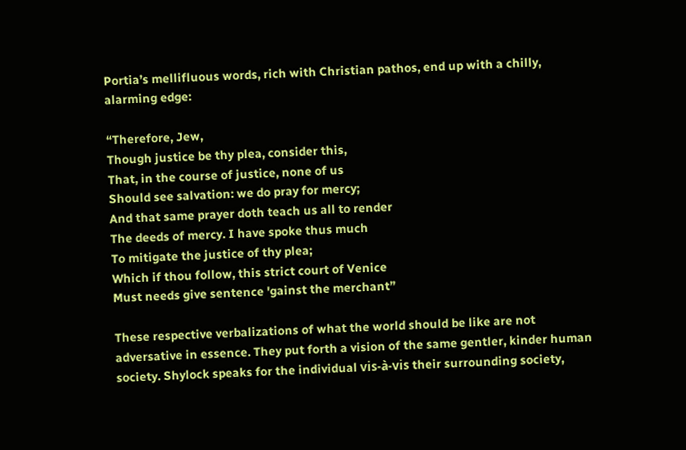Portia’s mellifluous words, rich with Christian pathos, end up with a chilly, alarming edge:

“Therefore, Jew,
Though justice be thy plea, consider this,
That, in the course of justice, none of us
Should see salvation: we do pray for mercy;
And that same prayer doth teach us all to render
The deeds of mercy. I have spoke thus much
To mitigate the justice of thy plea;
Which if thou follow, this strict court of Venice
Must needs give sentence 'gainst the merchant”

These respective verbalizations of what the world should be like are not adversative in essence. They put forth a vision of the same gentler, kinder human society. Shylock speaks for the individual vis-à-vis their surrounding society,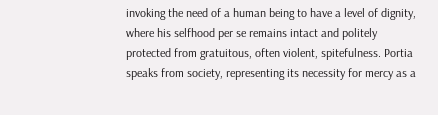invoking the need of a human being to have a level of dignity, where his selfhood per se remains intact and politely protected from gratuitous, often violent, spitefulness. Portia speaks from society, representing its necessity for mercy as a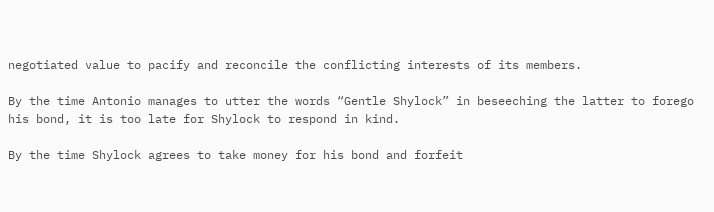negotiated value to pacify and reconcile the conflicting interests of its members.

By the time Antonio manages to utter the words “Gentle Shylock” in beseeching the latter to forego his bond, it is too late for Shylock to respond in kind.

By the time Shylock agrees to take money for his bond and forfeit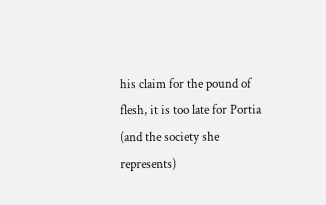his claim for the pound of flesh, it is too late for Portia (and the society she represents)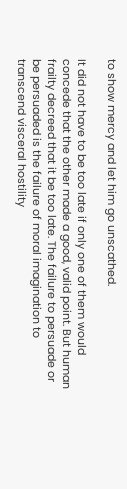to show mercy and let him go unscathed.

It did not have to be too late if only one of them would concede that the other made a good, valid point. But human frailty decreed that it be too late. The failure to persuade or be persuaded is the failure of moral imagination to transcend visceral hostility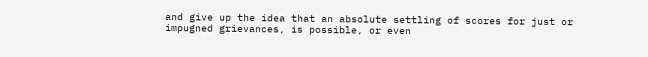and give up the idea that an absolute settling of scores for just or impugned grievances, is possible, or even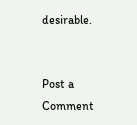desirable.


Post a Comment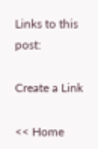Links to this post:

Create a Link

<< Home